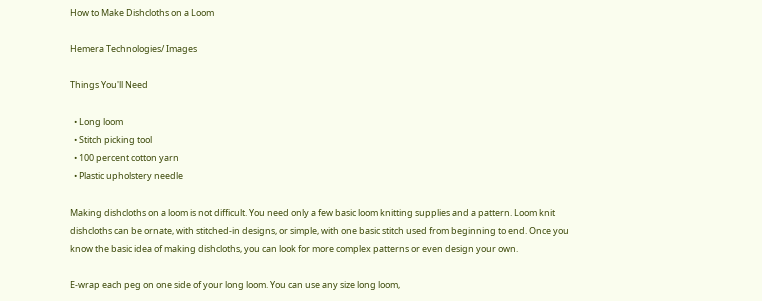How to Make Dishcloths on a Loom

Hemera Technologies/ Images

Things You'll Need

  • Long loom
  • Stitch picking tool
  • 100 percent cotton yarn
  • Plastic upholstery needle

Making dishcloths on a loom is not difficult. You need only a few basic loom knitting supplies and a pattern. Loom knit dishcloths can be ornate, with stitched-in designs, or simple, with one basic stitch used from beginning to end. Once you know the basic idea of making dishcloths, you can look for more complex patterns or even design your own.

E-wrap each peg on one side of your long loom. You can use any size long loom,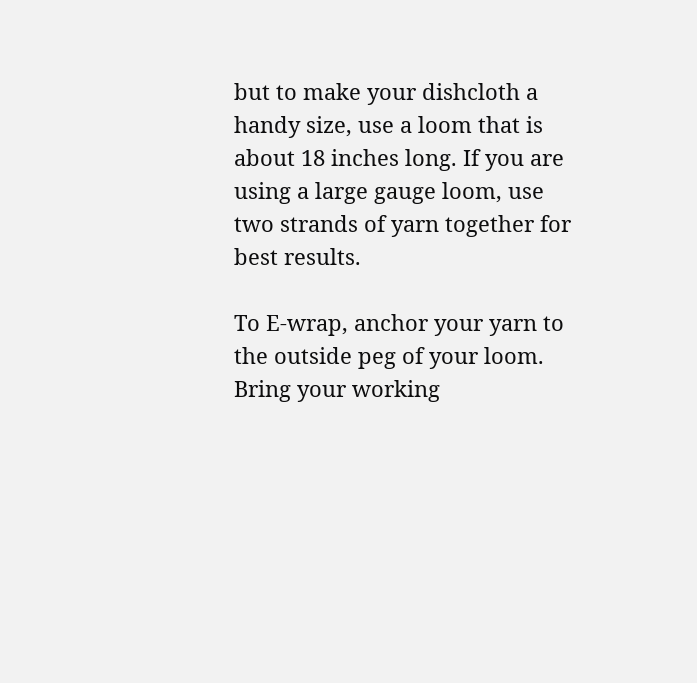but to make your dishcloth a handy size, use a loom that is about 18 inches long. If you are using a large gauge loom, use two strands of yarn together for best results.

To E-wrap, anchor your yarn to the outside peg of your loom. Bring your working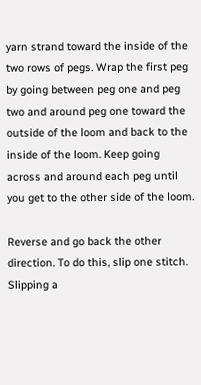yarn strand toward the inside of the two rows of pegs. Wrap the first peg by going between peg one and peg two and around peg one toward the outside of the loom and back to the inside of the loom. Keep going across and around each peg until you get to the other side of the loom.

Reverse and go back the other direction. To do this, slip one stitch. Slipping a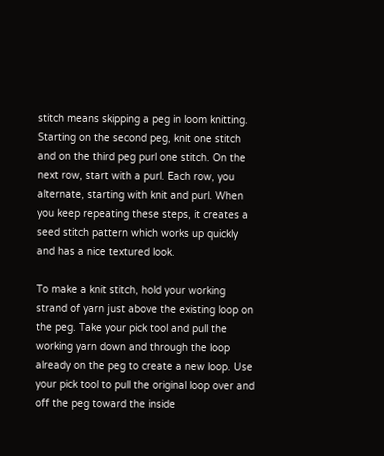stitch means skipping a peg in loom knitting. Starting on the second peg, knit one stitch and on the third peg purl one stitch. On the next row, start with a purl. Each row, you alternate, starting with knit and purl. When you keep repeating these steps, it creates a seed stitch pattern which works up quickly and has a nice textured look.

To make a knit stitch, hold your working strand of yarn just above the existing loop on the peg. Take your pick tool and pull the working yarn down and through the loop already on the peg to create a new loop. Use your pick tool to pull the original loop over and off the peg toward the inside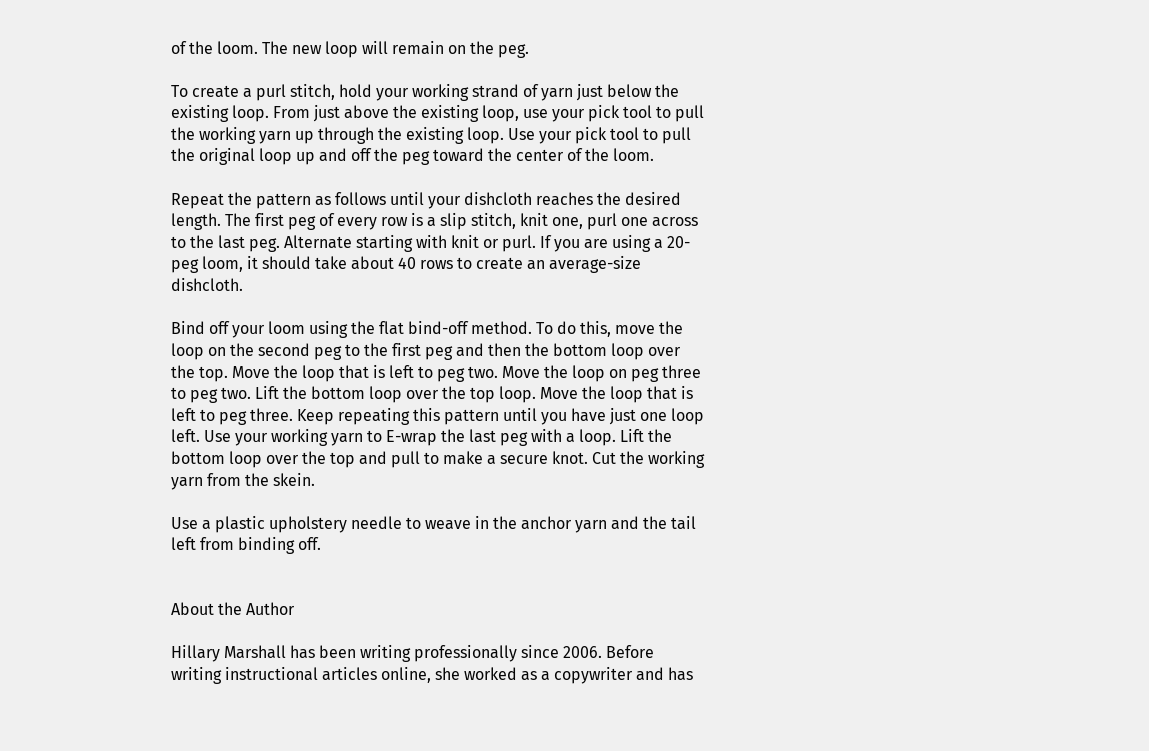of the loom. The new loop will remain on the peg.

To create a purl stitch, hold your working strand of yarn just below the existing loop. From just above the existing loop, use your pick tool to pull the working yarn up through the existing loop. Use your pick tool to pull the original loop up and off the peg toward the center of the loom.

Repeat the pattern as follows until your dishcloth reaches the desired length. The first peg of every row is a slip stitch, knit one, purl one across to the last peg. Alternate starting with knit or purl. If you are using a 20-peg loom, it should take about 40 rows to create an average-size dishcloth.

Bind off your loom using the flat bind-off method. To do this, move the loop on the second peg to the first peg and then the bottom loop over the top. Move the loop that is left to peg two. Move the loop on peg three to peg two. Lift the bottom loop over the top loop. Move the loop that is left to peg three. Keep repeating this pattern until you have just one loop left. Use your working yarn to E-wrap the last peg with a loop. Lift the bottom loop over the top and pull to make a secure knot. Cut the working yarn from the skein.

Use a plastic upholstery needle to weave in the anchor yarn and the tail left from binding off.


About the Author

Hillary Marshall has been writing professionally since 2006. Before writing instructional articles online, she worked as a copywriter and has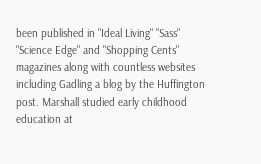been published in "Ideal Living" "Sass" "Science Edge" and "Shopping Cents" magazines along with countless websites including Gadling a blog by the Huffington post. Marshall studied early childhood education at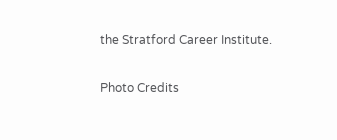the Stratford Career Institute.

Photo Credits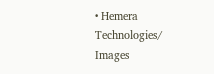• Hemera Technologies/ Images